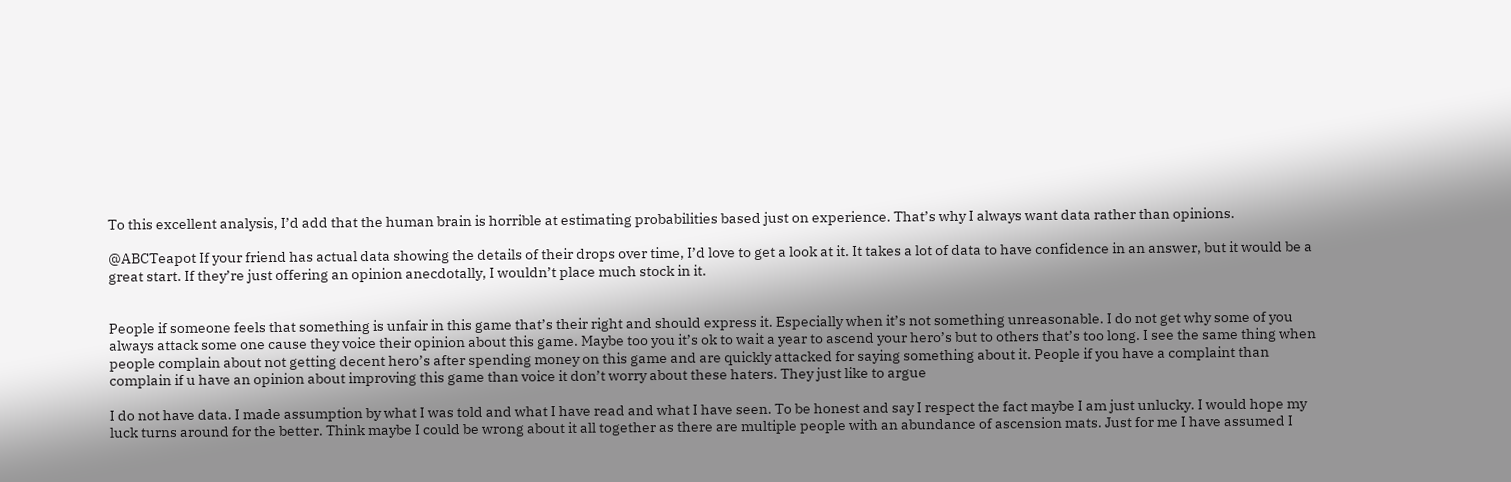To this excellent analysis, I’d add that the human brain is horrible at estimating probabilities based just on experience. That’s why I always want data rather than opinions.

@ABCTeapot If your friend has actual data showing the details of their drops over time, I’d love to get a look at it. It takes a lot of data to have confidence in an answer, but it would be a great start. If they’re just offering an opinion anecdotally, I wouldn’t place much stock in it.


People if someone feels that something is unfair in this game that’s their right and should express it. Especially when it’s not something unreasonable. I do not get why some of you always attack some one cause they voice their opinion about this game. Maybe too you it’s ok to wait a year to ascend your hero’s but to others that’s too long. I see the same thing when people complain about not getting decent hero’s after spending money on this game and are quickly attacked for saying something about it. People if you have a complaint than complain if u have an opinion about improving this game than voice it don’t worry about these haters. They just like to argue

I do not have data. I made assumption by what I was told and what I have read and what I have seen. To be honest and say I respect the fact maybe I am just unlucky. I would hope my luck turns around for the better. Think maybe I could be wrong about it all together as there are multiple people with an abundance of ascension mats. Just for me I have assumed I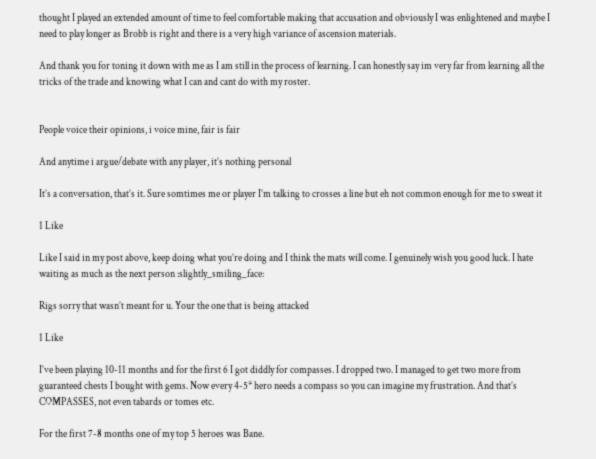thought I played an extended amount of time to feel comfortable making that accusation and obviously I was enlightened and maybe I need to play longer as Brobb is right and there is a very high variance of ascension materials.

And thank you for toning it down with me as I am still in the process of learning. I can honestly say im very far from learning all the tricks of the trade and knowing what I can and cant do with my roster.


People voice their opinions, i voice mine, fair is fair

And anytime i argue/debate with any player, it’s nothing personal

It’s a conversation, that’s it. Sure somtimes me or player I’m talking to crosses a line but eh not common enough for me to sweat it

1 Like

Like I said in my post above, keep doing what you’re doing and I think the mats will come. I genuinely wish you good luck. I hate waiting as much as the next person :slightly_smiling_face:

Rigs sorry that wasn’t meant for u. Your the one that is being attacked

1 Like

I’ve been playing 10-11 months and for the first 6 I got diddly for compasses. I dropped two. I managed to get two more from guaranteed chests I bought with gems. Now every 4-5* hero needs a compass so you can imagine my frustration. And that’s COMPASSES, not even tabards or tomes etc.

For the first 7-8 months one of my top 5 heroes was Bane.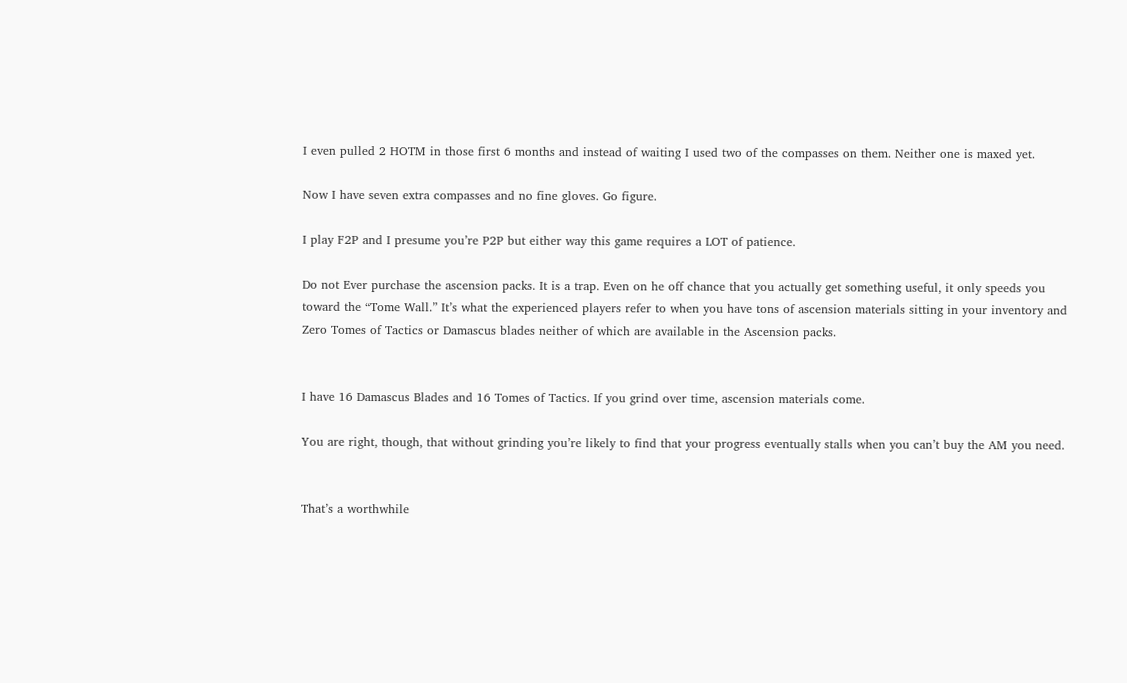I even pulled 2 HOTM in those first 6 months and instead of waiting I used two of the compasses on them. Neither one is maxed yet.

Now I have seven extra compasses and no fine gloves. Go figure.

I play F2P and I presume you’re P2P but either way this game requires a LOT of patience.

Do not Ever purchase the ascension packs. It is a trap. Even on he off chance that you actually get something useful, it only speeds you toward the “Tome Wall.” It’s what the experienced players refer to when you have tons of ascension materials sitting in your inventory and Zero Tomes of Tactics or Damascus blades neither of which are available in the Ascension packs.


I have 16 Damascus Blades and 16 Tomes of Tactics. If you grind over time, ascension materials come.

You are right, though, that without grinding you’re likely to find that your progress eventually stalls when you can’t buy the AM you need.


That’s a worthwhile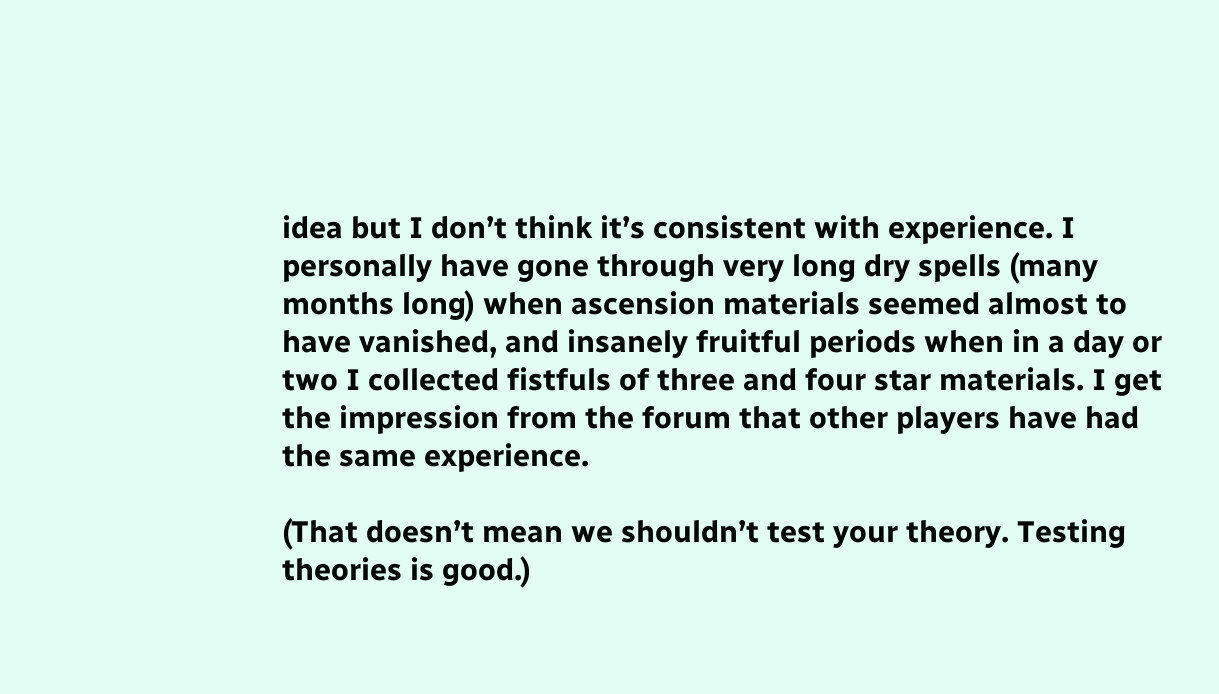idea but I don’t think it’s consistent with experience. I personally have gone through very long dry spells (many months long) when ascension materials seemed almost to have vanished, and insanely fruitful periods when in a day or two I collected fistfuls of three and four star materials. I get the impression from the forum that other players have had the same experience.

(That doesn’t mean we shouldn’t test your theory. Testing theories is good.)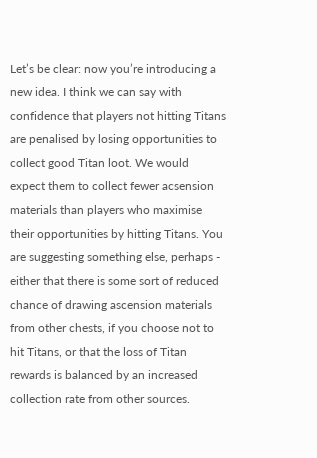Let’s be clear: now you’re introducing a new idea. I think we can say with confidence that players not hitting Titans are penalised by losing opportunities to collect good Titan loot. We would expect them to collect fewer acsension materials than players who maximise their opportunities by hitting Titans. You are suggesting something else, perhaps - either that there is some sort of reduced chance of drawing ascension materials from other chests, if you choose not to hit Titans, or that the loss of Titan rewards is balanced by an increased collection rate from other sources.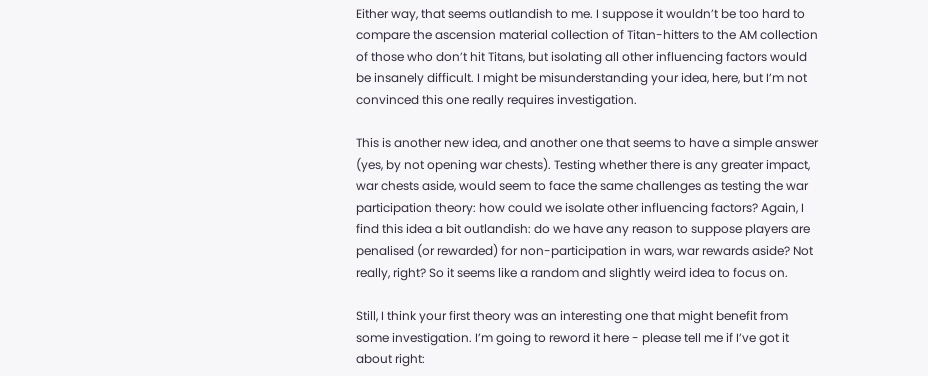Either way, that seems outlandish to me. I suppose it wouldn’t be too hard to compare the ascension material collection of Titan-hitters to the AM collection of those who don’t hit Titans, but isolating all other influencing factors would be insanely difficult. I might be misunderstanding your idea, here, but I’m not convinced this one really requires investigation.

This is another new idea, and another one that seems to have a simple answer (yes, by not opening war chests). Testing whether there is any greater impact, war chests aside, would seem to face the same challenges as testing the war participation theory: how could we isolate other influencing factors? Again, I find this idea a bit outlandish: do we have any reason to suppose players are penalised (or rewarded) for non-participation in wars, war rewards aside? Not really, right? So it seems like a random and slightly weird idea to focus on.

Still, I think your first theory was an interesting one that might benefit from some investigation. I’m going to reword it here - please tell me if I’ve got it about right: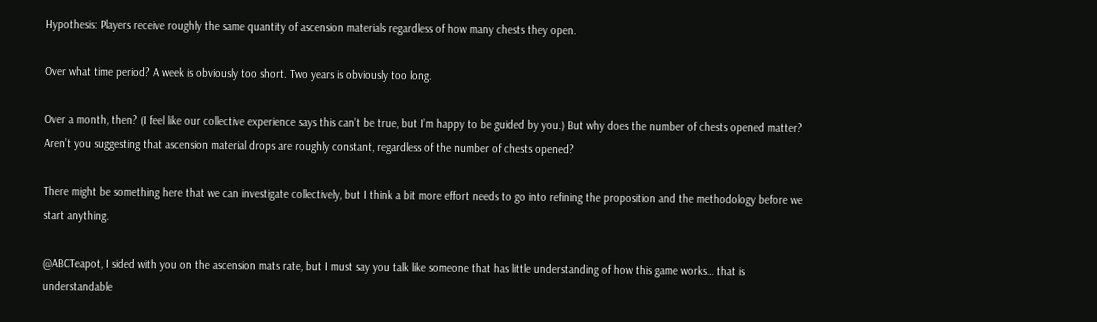Hypothesis: Players receive roughly the same quantity of ascension materials regardless of how many chests they open.

Over what time period? A week is obviously too short. Two years is obviously too long.

Over a month, then? (I feel like our collective experience says this can’t be true, but I’m happy to be guided by you.) But why does the number of chests opened matter? Aren’t you suggesting that ascension material drops are roughly constant, regardless of the number of chests opened?

There might be something here that we can investigate collectively, but I think a bit more effort needs to go into refining the proposition and the methodology before we start anything.

@ABCTeapot, I sided with you on the ascension mats rate, but I must say you talk like someone that has little understanding of how this game works… that is understandable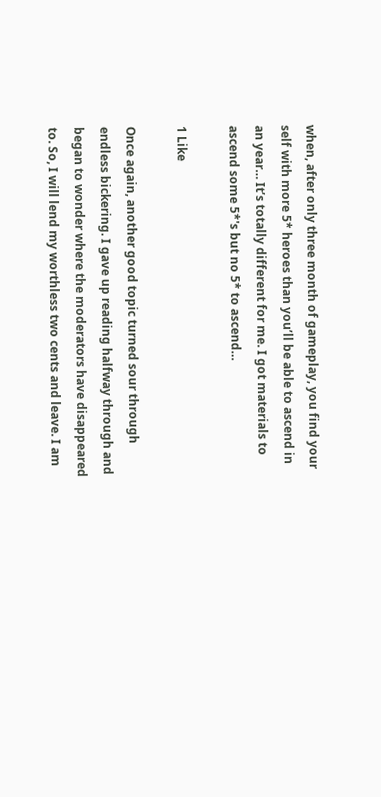when, after only three month of gameplay, you find your self with more 5* heroes than you’ll be able to ascend in an year… It’s totally different for me. I got materials to ascend some 5*'s but no 5* to ascend…

1 Like

Once again, another good topic turned sour through endless bickering. I gave up reading halfway through and began to wonder where the moderators have disappeared to. So, I will lend my worthless two cents and leave. I am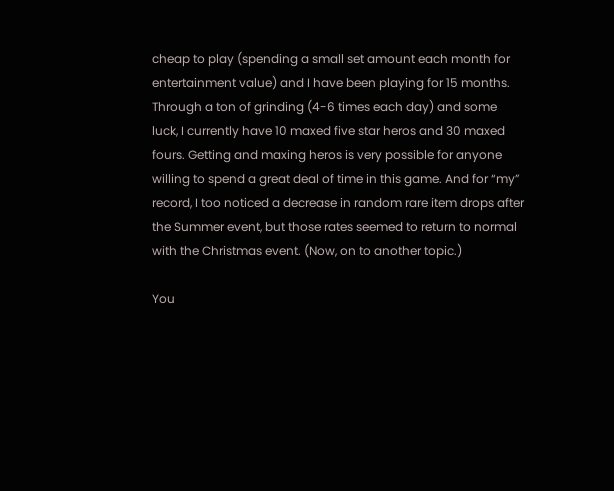cheap to play (spending a small set amount each month for entertainment value) and I have been playing for 15 months. Through a ton of grinding (4-6 times each day) and some luck, I currently have 10 maxed five star heros and 30 maxed fours. Getting and maxing heros is very possible for anyone willing to spend a great deal of time in this game. And for “my” record, I too noticed a decrease in random rare item drops after the Summer event, but those rates seemed to return to normal with the Christmas event. (Now, on to another topic.)

You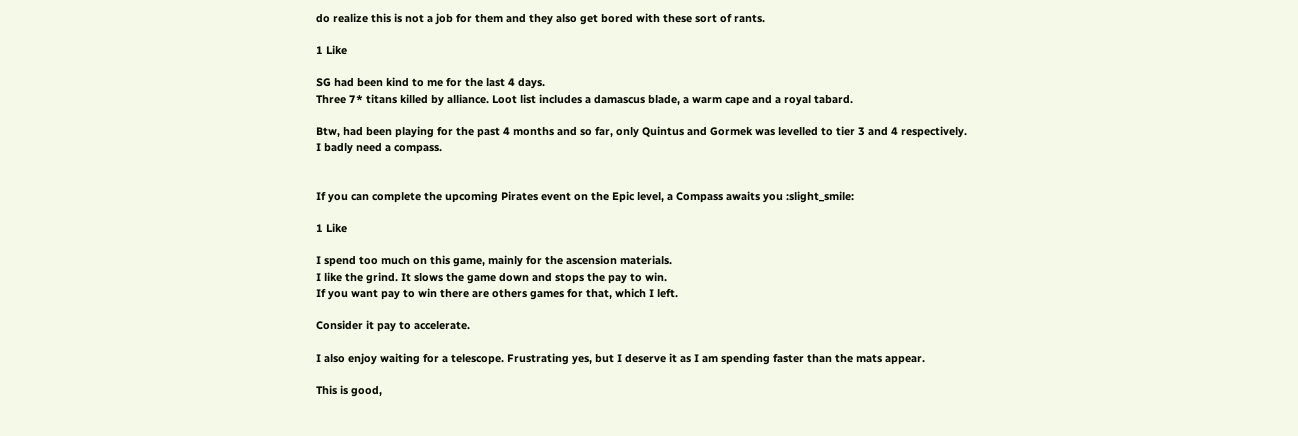do realize this is not a job for them and they also get bored with these sort of rants.

1 Like

SG had been kind to me for the last 4 days.
Three 7* titans killed by alliance. Loot list includes a damascus blade, a warm cape and a royal tabard.

Btw, had been playing for the past 4 months and so far, only Quintus and Gormek was levelled to tier 3 and 4 respectively.
I badly need a compass.


If you can complete the upcoming Pirates event on the Epic level, a Compass awaits you :slight_smile:

1 Like

I spend too much on this game, mainly for the ascension materials.
I like the grind. It slows the game down and stops the pay to win.
If you want pay to win there are others games for that, which I left.

Consider it pay to accelerate.

I also enjoy waiting for a telescope. Frustrating yes, but I deserve it as I am spending faster than the mats appear.

This is good,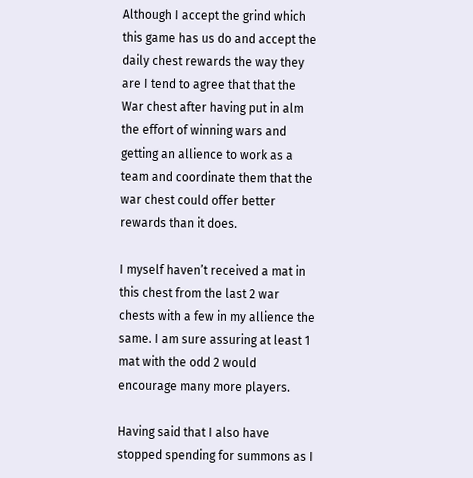Although I accept the grind which this game has us do and accept the daily chest rewards the way they are I tend to agree that that the War chest after having put in alm the effort of winning wars and getting an allience to work as a team and coordinate them that the war chest could offer better rewards than it does.

I myself haven’t received a mat in this chest from the last 2 war chests with a few in my allience the same. I am sure assuring at least 1 mat with the odd 2 would encourage many more players.

Having said that I also have stopped spending for summons as I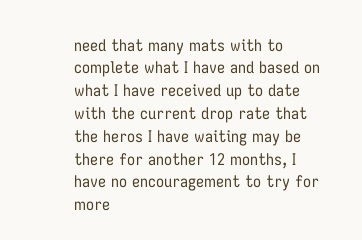need that many mats with to complete what I have and based on what I have received up to date with the current drop rate that the heros I have waiting may be there for another 12 months, I have no encouragement to try for more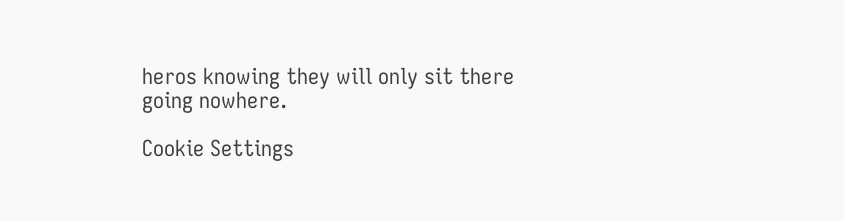heros knowing they will only sit there going nowhere.

Cookie Settings